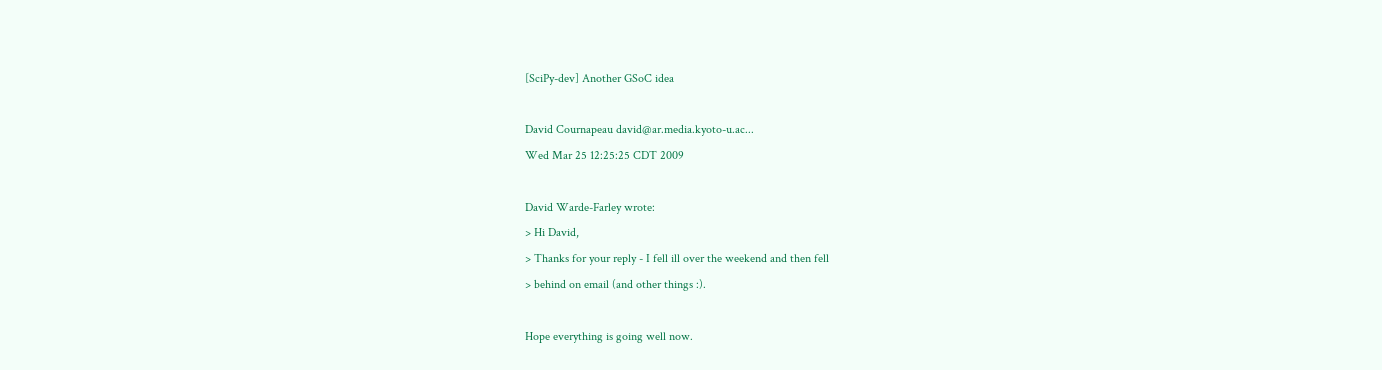[SciPy-dev] Another GSoC idea

David Cournapeau david@ar.media.kyoto-u.ac...
Wed Mar 25 12:25:25 CDT 2009

David Warde-Farley wrote:
> Hi David,
> Thanks for your reply - I fell ill over the weekend and then fell
> behind on email (and other things :).

Hope everything is going well now.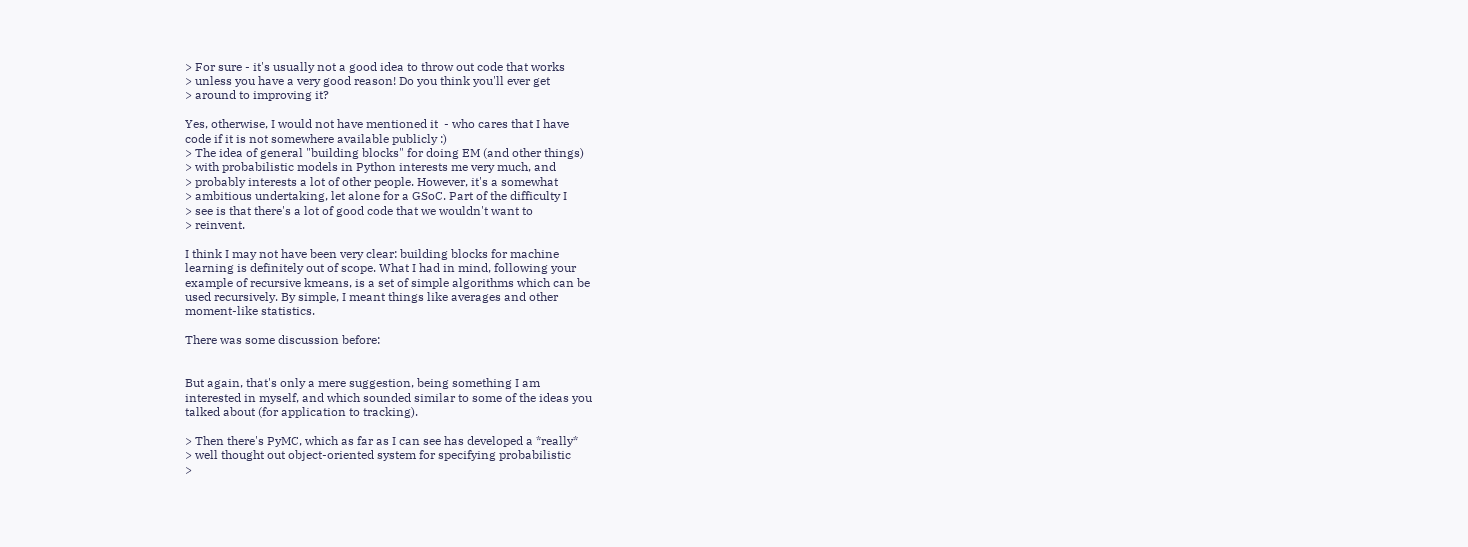> For sure - it's usually not a good idea to throw out code that works
> unless you have a very good reason! Do you think you'll ever get
> around to improving it?

Yes, otherwise, I would not have mentioned it  - who cares that I have
code if it is not somewhere available publicly :)
> The idea of general "building blocks" for doing EM (and other things)
> with probabilistic models in Python interests me very much, and
> probably interests a lot of other people. However, it's a somewhat
> ambitious undertaking, let alone for a GSoC. Part of the difficulty I
> see is that there's a lot of good code that we wouldn't want to
> reinvent.

I think I may not have been very clear: building blocks for machine
learning is definitely out of scope. What I had in mind, following your
example of recursive kmeans, is a set of simple algorithms which can be
used recursively. By simple, I meant things like averages and other
moment-like statistics.

There was some discussion before:


But again, that's only a mere suggestion, being something I am
interested in myself, and which sounded similar to some of the ideas you
talked about (for application to tracking).

> Then there's PyMC, which as far as I can see has developed a *really*
> well thought out object-oriented system for specifying probabilistic
>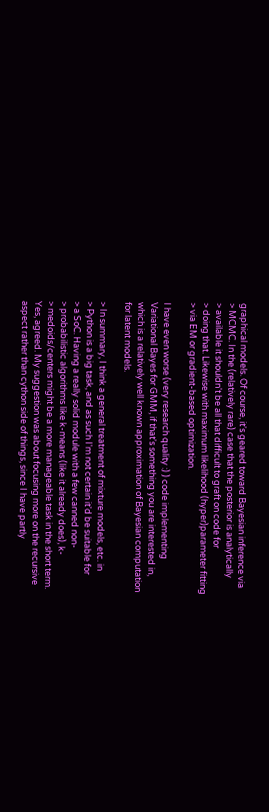graphical models. Of course, it's geared toward Bayesian inference via
> MCMC. In the (relatively rare) case that the posterior is analytically
> available it shouldn't be all that difficult to graft on code for
> doing that. Likewise with maximum likelihood (hyper)parameter fitting
> via EM or gradient-based optimization.

I have even worse (very research quality :) ) code implementing
Variational Bayes for GMM, if that's something you are interested in,
which is a relatively well known approximation of Bayesian computation
for latent models.

> In summary, I think a general treatment of mixture models, etc. in
> Python is a big task, and as such I'm not certain it'd be suitable for
> a SoC. Having a really solid module with a few canned non-
> probabilistic algorithms like k-means (like it already does), k-
> medoids/centers might be a more manageable task in the short term.
Yes, agreed. My suggestion was about focusing more on the recursive
aspect rather than cython side of things, since I have partly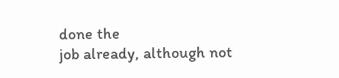done the
job already, although not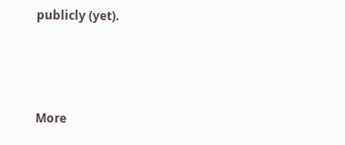publicly (yet).



More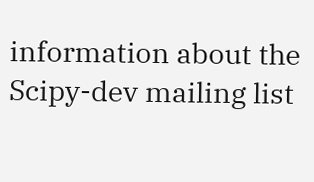information about the Scipy-dev mailing list